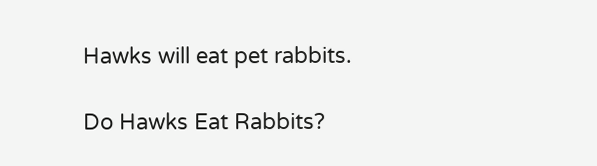Hawks will eat pet rabbits.

Do Hawks Eat Rabbits?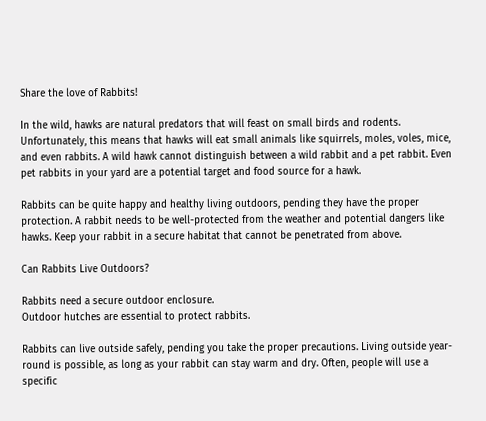Share the love of Rabbits!

In the wild, hawks are natural predators that will feast on small birds and rodents. Unfortunately, this means that hawks will eat small animals like squirrels, moles, voles, mice, and even rabbits. A wild hawk cannot distinguish between a wild rabbit and a pet rabbit. Even pet rabbits in your yard are a potential target and food source for a hawk.

Rabbits can be quite happy and healthy living outdoors, pending they have the proper protection. A rabbit needs to be well-protected from the weather and potential dangers like hawks. Keep your rabbit in a secure habitat that cannot be penetrated from above.

Can Rabbits Live Outdoors?

Rabbits need a secure outdoor enclosure.
Outdoor hutches are essential to protect rabbits.

Rabbits can live outside safely, pending you take the proper precautions. Living outside year-round is possible, as long as your rabbit can stay warm and dry. Often, people will use a specific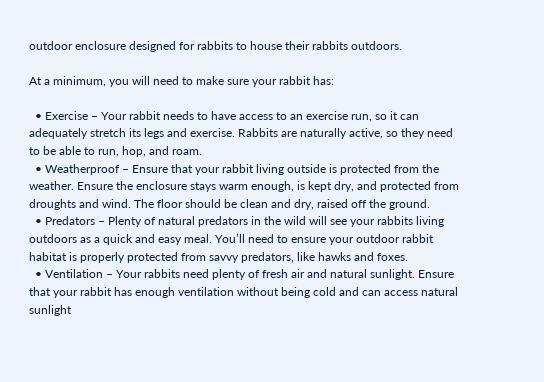outdoor enclosure designed for rabbits to house their rabbits outdoors.

At a minimum, you will need to make sure your rabbit has:

  • Exercise – Your rabbit needs to have access to an exercise run, so it can adequately stretch its legs and exercise. Rabbits are naturally active, so they need to be able to run, hop, and roam.
  • Weatherproof – Ensure that your rabbit living outside is protected from the weather. Ensure the enclosure stays warm enough, is kept dry, and protected from droughts and wind. The floor should be clean and dry, raised off the ground.
  • Predators – Plenty of natural predators in the wild will see your rabbits living outdoors as a quick and easy meal. You’ll need to ensure your outdoor rabbit habitat is properly protected from savvy predators, like hawks and foxes.
  • Ventilation – Your rabbits need plenty of fresh air and natural sunlight. Ensure that your rabbit has enough ventilation without being cold and can access natural sunlight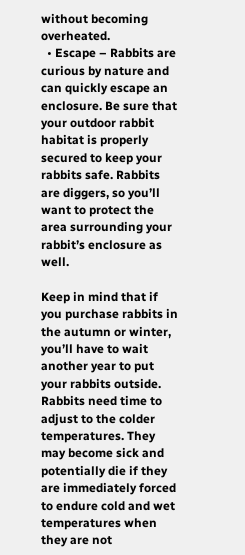without becoming overheated.
  • Escape – Rabbits are curious by nature and can quickly escape an enclosure. Be sure that your outdoor rabbit habitat is properly secured to keep your rabbits safe. Rabbits are diggers, so you’ll want to protect the area surrounding your rabbit’s enclosure as well.

Keep in mind that if you purchase rabbits in the autumn or winter, you’ll have to wait another year to put your rabbits outside. Rabbits need time to adjust to the colder temperatures. They may become sick and potentially die if they are immediately forced to endure cold and wet temperatures when they are not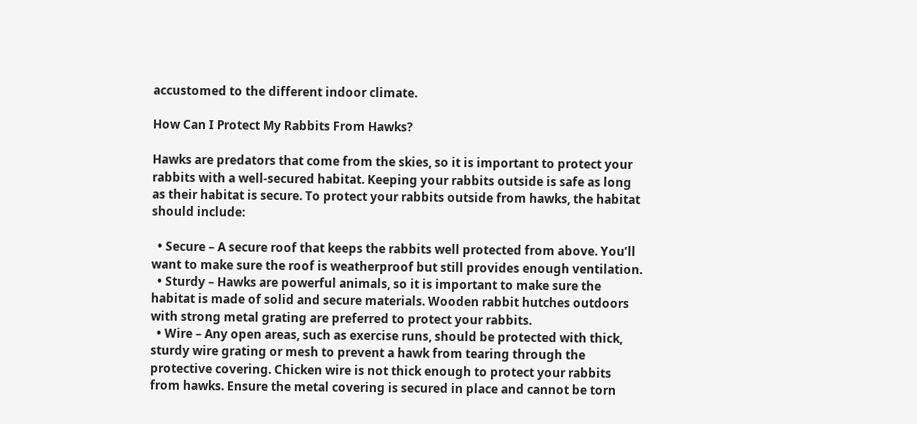accustomed to the different indoor climate.

How Can I Protect My Rabbits From Hawks?

Hawks are predators that come from the skies, so it is important to protect your rabbits with a well-secured habitat. Keeping your rabbits outside is safe as long as their habitat is secure. To protect your rabbits outside from hawks, the habitat should include:

  • Secure – A secure roof that keeps the rabbits well protected from above. You’ll want to make sure the roof is weatherproof but still provides enough ventilation.
  • Sturdy – Hawks are powerful animals, so it is important to make sure the habitat is made of solid and secure materials. Wooden rabbit hutches outdoors with strong metal grating are preferred to protect your rabbits.
  • Wire – Any open areas, such as exercise runs, should be protected with thick, sturdy wire grating or mesh to prevent a hawk from tearing through the protective covering. Chicken wire is not thick enough to protect your rabbits from hawks. Ensure the metal covering is secured in place and cannot be torn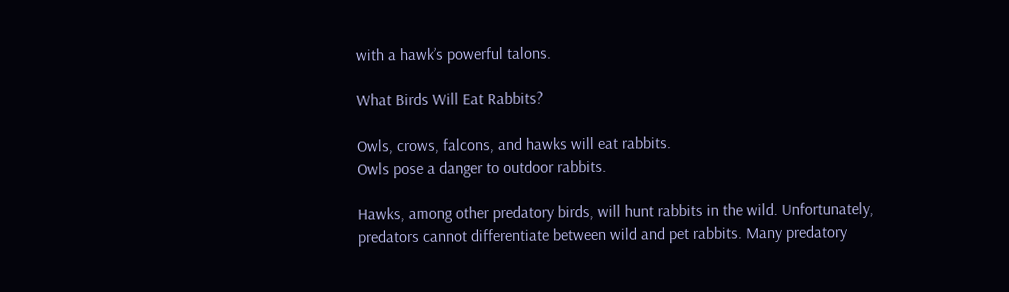with a hawk’s powerful talons.

What Birds Will Eat Rabbits?

Owls, crows, falcons, and hawks will eat rabbits.
Owls pose a danger to outdoor rabbits.

Hawks, among other predatory birds, will hunt rabbits in the wild. Unfortunately, predators cannot differentiate between wild and pet rabbits. Many predatory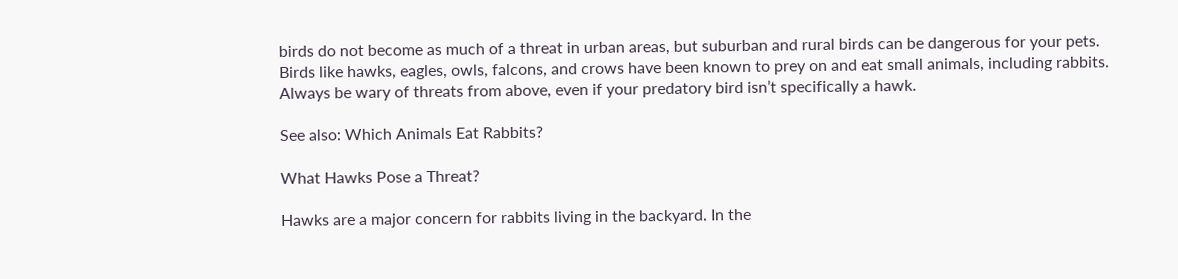birds do not become as much of a threat in urban areas, but suburban and rural birds can be dangerous for your pets. Birds like hawks, eagles, owls, falcons, and crows have been known to prey on and eat small animals, including rabbits. Always be wary of threats from above, even if your predatory bird isn’t specifically a hawk.

See also: Which Animals Eat Rabbits?

What Hawks Pose a Threat?

Hawks are a major concern for rabbits living in the backyard. In the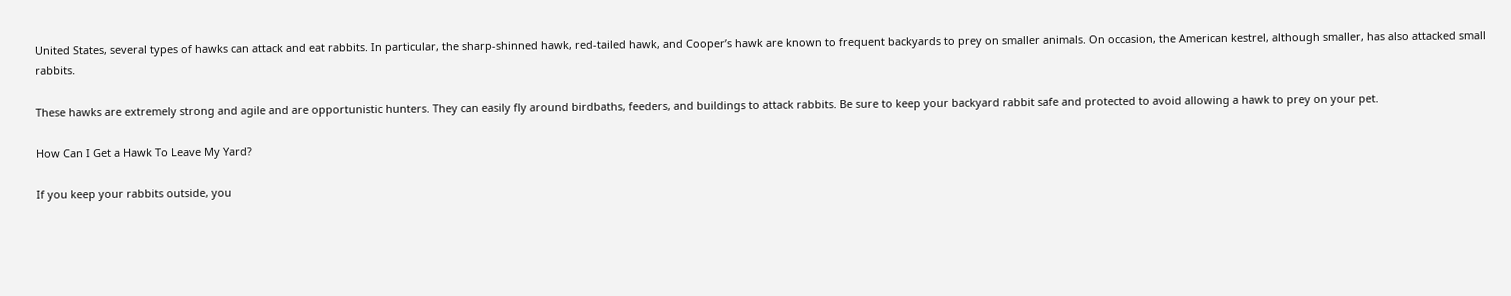United States, several types of hawks can attack and eat rabbits. In particular, the sharp-shinned hawk, red-tailed hawk, and Cooper’s hawk are known to frequent backyards to prey on smaller animals. On occasion, the American kestrel, although smaller, has also attacked small rabbits.

These hawks are extremely strong and agile and are opportunistic hunters. They can easily fly around birdbaths, feeders, and buildings to attack rabbits. Be sure to keep your backyard rabbit safe and protected to avoid allowing a hawk to prey on your pet.

How Can I Get a Hawk To Leave My Yard?

If you keep your rabbits outside, you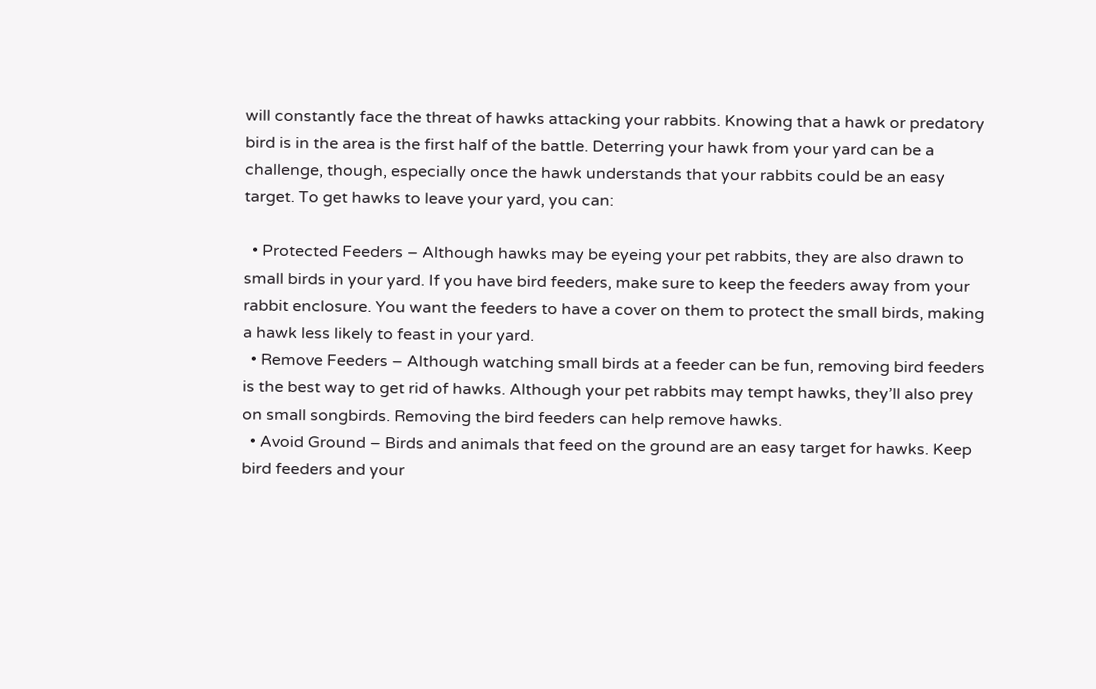will constantly face the threat of hawks attacking your rabbits. Knowing that a hawk or predatory bird is in the area is the first half of the battle. Deterring your hawk from your yard can be a challenge, though, especially once the hawk understands that your rabbits could be an easy target. To get hawks to leave your yard, you can:

  • Protected Feeders – Although hawks may be eyeing your pet rabbits, they are also drawn to small birds in your yard. If you have bird feeders, make sure to keep the feeders away from your rabbit enclosure. You want the feeders to have a cover on them to protect the small birds, making a hawk less likely to feast in your yard.
  • Remove Feeders – Although watching small birds at a feeder can be fun, removing bird feeders is the best way to get rid of hawks. Although your pet rabbits may tempt hawks, they’ll also prey on small songbirds. Removing the bird feeders can help remove hawks.
  • Avoid Ground – Birds and animals that feed on the ground are an easy target for hawks. Keep bird feeders and your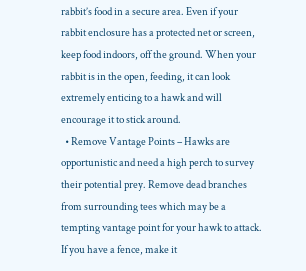rabbit’s food in a secure area. Even if your rabbit enclosure has a protected net or screen, keep food indoors, off the ground. When your rabbit is in the open, feeding, it can look extremely enticing to a hawk and will encourage it to stick around.
  • Remove Vantage Points – Hawks are opportunistic and need a high perch to survey their potential prey. Remove dead branches from surrounding tees which may be a tempting vantage point for your hawk to attack. If you have a fence, make it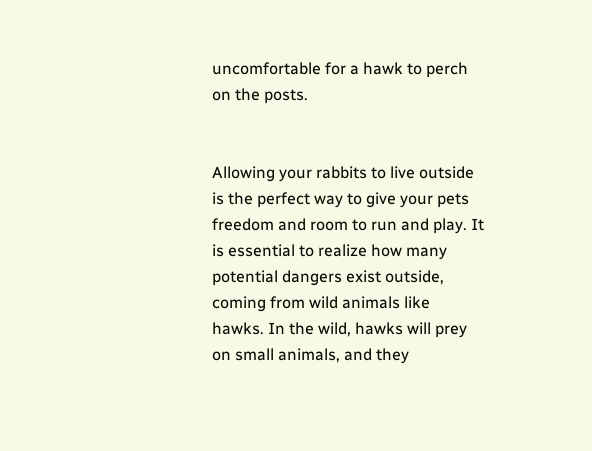uncomfortable for a hawk to perch on the posts.


Allowing your rabbits to live outside is the perfect way to give your pets freedom and room to run and play. It is essential to realize how many potential dangers exist outside, coming from wild animals like hawks. In the wild, hawks will prey on small animals, and they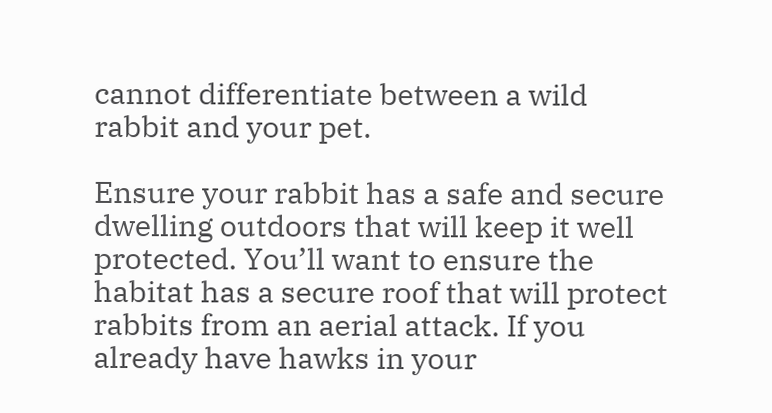cannot differentiate between a wild rabbit and your pet.

Ensure your rabbit has a safe and secure dwelling outdoors that will keep it well protected. You’ll want to ensure the habitat has a secure roof that will protect rabbits from an aerial attack. If you already have hawks in your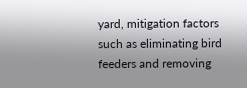yard, mitigation factors such as eliminating bird feeders and removing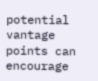potential vantage points can encourage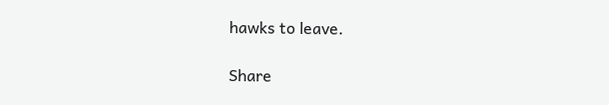hawks to leave.

Share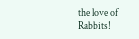the love of Rabbits!